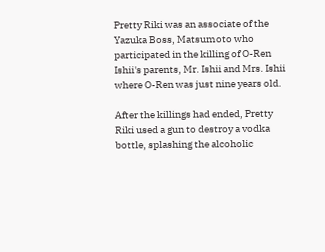Pretty Riki was an associate of the Yazuka Boss, Matsumoto who participated in the killing of O-Ren Ishii's parents, Mr. Ishii and Mrs. Ishii where O-Ren was just nine years old.

After the killings had ended, Pretty Riki used a gun to destroy a vodka bottle, splashing the alcoholic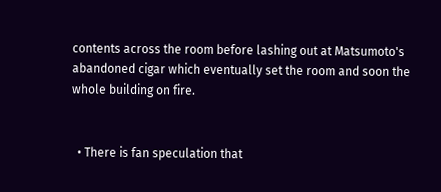contents across the room before lashing out at Matsumoto's abandoned cigar which eventually set the room and soon the whole building on fire.


  • There is fan speculation that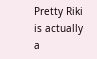Pretty Riki is actually a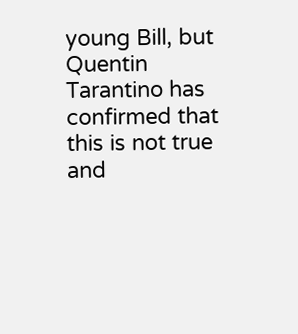young Bill, but Quentin Tarantino has confirmed that this is not true and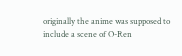originally the anime was supposed to include a scene of O-Ren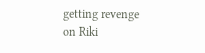getting revenge on Riki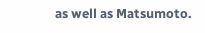as well as Matsumoto.